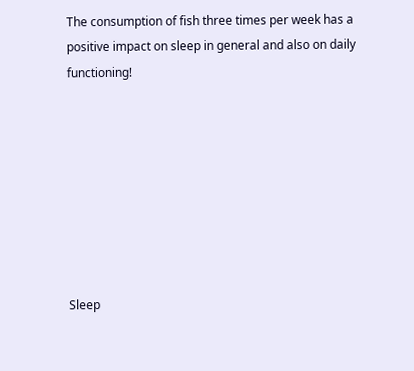The consumption of fish three times per week has a positive impact on sleep in general and also on daily functioning!








Sleep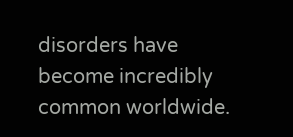disorders have become incredibly common worldwide.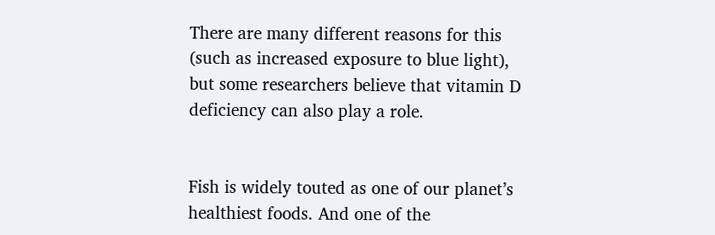There are many different reasons for this (such as increased exposure to blue light), but some researchers believe that vitamin D deficiency can also play a role.


Fish is widely touted as one of our planet’s healthiest foods. And one of the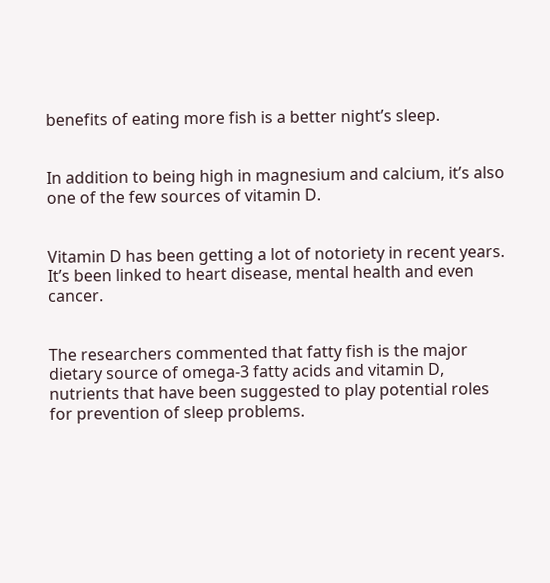benefits of eating more fish is a better night’s sleep.


In addition to being high in magnesium and calcium, it’s also one of the few sources of vitamin D.


Vitamin D has been getting a lot of notoriety in recent years. It’s been linked to heart disease, mental health and even cancer.


The researchers commented that fatty fish is the major dietary source of omega-3 fatty acids and vitamin D, nutrients that have been suggested to play potential roles for prevention of sleep problems.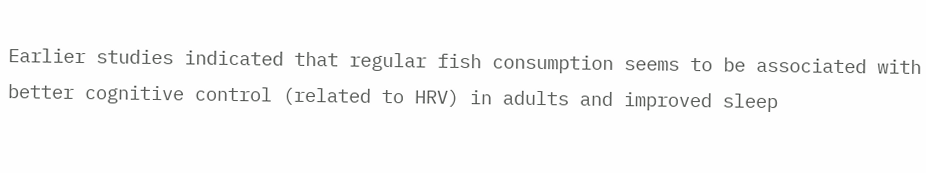Earlier studies indicated that regular fish consumption seems to be associated with better cognitive control (related to HRV) in adults and improved sleep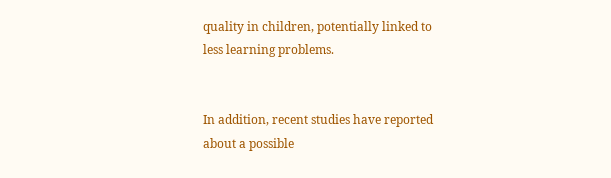quality in children, potentially linked to less learning problems.


In addition, recent studies have reported about a possible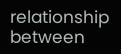relationship between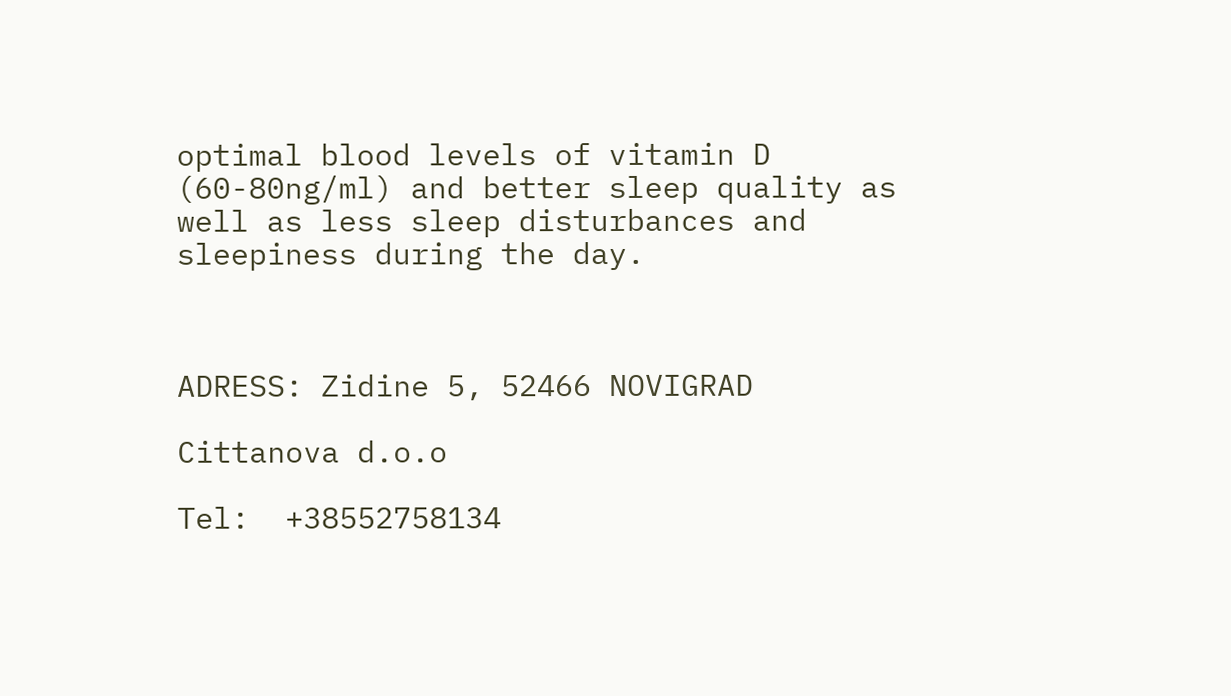optimal blood levels of vitamin D (60-80ng/ml) and better sleep quality as well as less sleep disturbances and sleepiness during the day.



ADRESS: Zidine 5, 52466 NOVIGRAD

Cittanova d.o.o

Tel:  +38552758134